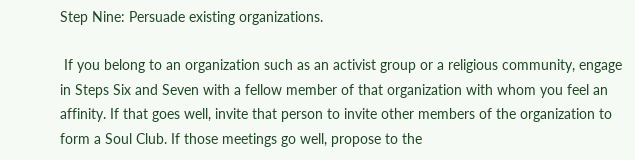Step Nine: Persuade existing organizations.

 If you belong to an organization such as an activist group or a religious community, engage in Steps Six and Seven with a fellow member of that organization with whom you feel an affinity. If that goes well, invite that person to invite other members of the organization to form a Soul Club. If those meetings go well, propose to the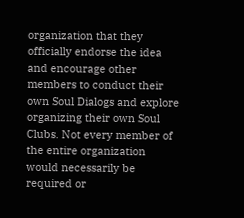organization that they officially endorse the idea and encourage other members to conduct their own Soul Dialogs and explore organizing their own Soul Clubs. Not every member of the entire organization would necessarily be required or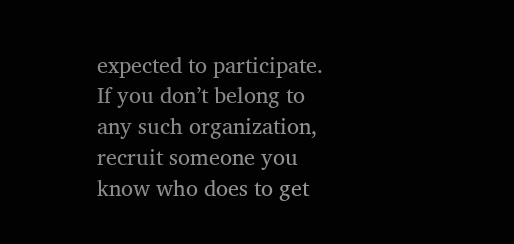expected to participate. If you don’t belong to any such organization, recruit someone you know who does to get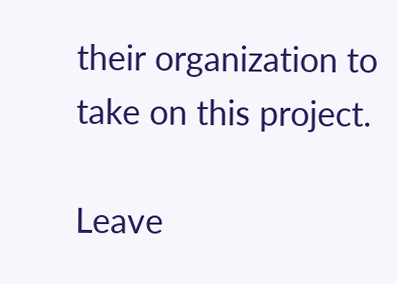their organization to take on this project.

Leave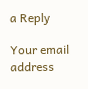a Reply

Your email address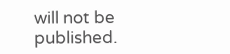will not be published.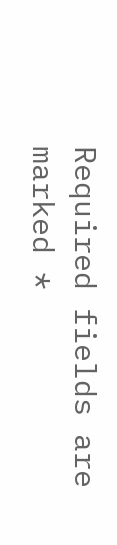Required fields are marked *